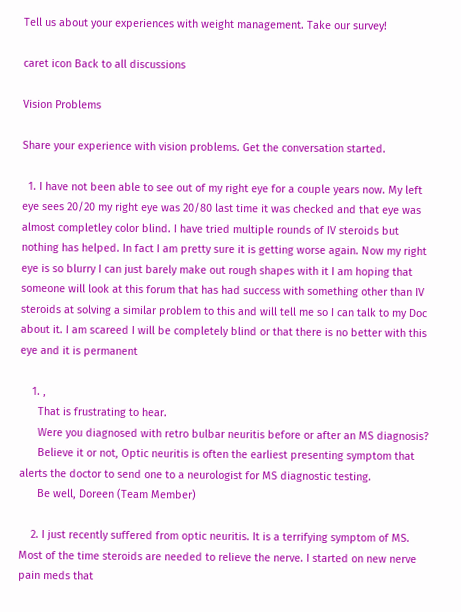Tell us about your experiences with weight management. Take our survey!

caret icon Back to all discussions

Vision Problems

Share your experience with vision problems. Get the conversation started.

  1. I have not been able to see out of my right eye for a couple years now. My left eye sees 20/20 my right eye was 20/80 last time it was checked and that eye was almost completley color blind. I have tried multiple rounds of IV steroids but nothing has helped. In fact I am pretty sure it is getting worse again. Now my right eye is so blurry I can just barely make out rough shapes with it I am hoping that someone will look at this forum that has had success with something other than IV steroids at solving a similar problem to this and will tell me so I can talk to my Doc about it. I am scareed I will be completely blind or that there is no better with this eye and it is permanent

    1. ,
      That is frustrating to hear.
      Were you diagnosed with retro bulbar neuritis before or after an MS diagnosis?
      Believe it or not, Optic neuritis is often the earliest presenting symptom that alerts the doctor to send one to a neurologist for MS diagnostic testing.
      Be well, Doreen (Team Member)

    2. I just recently suffered from optic neuritis. It is a terrifying symptom of MS. Most of the time steroids are needed to relieve the nerve. I started on new nerve pain meds that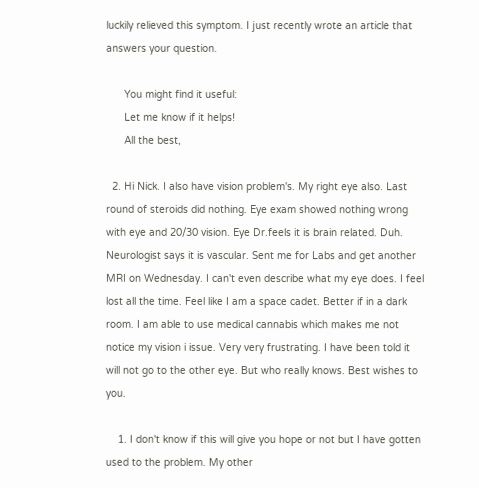luckily relieved this symptom. I just recently wrote an article that answers your question.

      You might find it useful:
      Let me know if it helps!
      All the best,

  2. Hi Nick. I also have vision problem's. My right eye also. Last round of steroids did nothing. Eye exam showed nothing wrong with eye and 20/30 vision. Eye Dr.feels it is brain related. Duh. Neurologist says it is vascular. Sent me for Labs and get another MRI on Wednesday. I can't even describe what my eye does. I feel lost all the time. Feel like I am a space cadet. Better if in a dark room. I am able to use medical cannabis which makes me not notice my vision i issue. Very very frustrating. I have been told it will not go to the other eye. But who really knows. Best wishes to you.

    1. I don't know if this will give you hope or not but I have gotten used to the problem. My other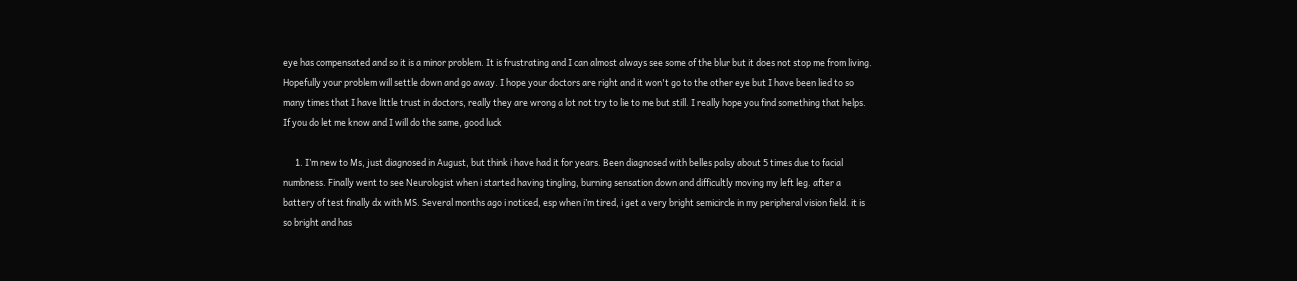eye has compensated and so it is a minor problem. It is frustrating and I can almost always see some of the blur but it does not stop me from living. Hopefully your problem will settle down and go away. I hope your doctors are right and it won't go to the other eye but I have been lied to so many times that I have little trust in doctors, really they are wrong a lot not try to lie to me but still. I really hope you find something that helps. If you do let me know and I will do the same, good luck

      1. I’m new to Ms, just diagnosed in August, but think i have had it for years. Been diagnosed with belles palsy about 5 times due to facial numbness. Finally went to see Neurologist when i started having tingling, burning sensation down and difficultly moving my left leg. after a battery of test finally dx with MS. Several months ago i noticed, esp when i’m tired, i get a very bright semicircle in my peripheral vision field. it is so bright and has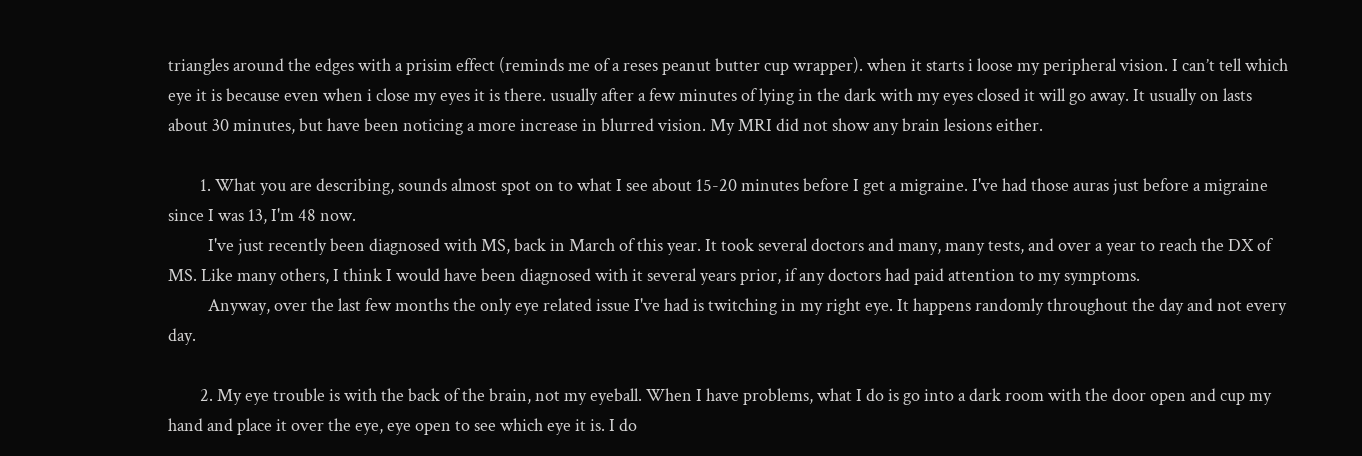triangles around the edges with a prisim effect (reminds me of a reses peanut butter cup wrapper). when it starts i loose my peripheral vision. I can’t tell which eye it is because even when i close my eyes it is there. usually after a few minutes of lying in the dark with my eyes closed it will go away. It usually on lasts about 30 minutes, but have been noticing a more increase in blurred vision. My MRI did not show any brain lesions either.

        1. What you are describing, sounds almost spot on to what I see about 15-20 minutes before I get a migraine. I've had those auras just before a migraine since I was 13, I'm 48 now.
          I've just recently been diagnosed with MS, back in March of this year. It took several doctors and many, many tests, and over a year to reach the DX of MS. Like many others, I think I would have been diagnosed with it several years prior, if any doctors had paid attention to my symptoms.
          Anyway, over the last few months the only eye related issue I've had is twitching in my right eye. It happens randomly throughout the day and not every day.

        2. My eye trouble is with the back of the brain, not my eyeball. When I have problems, what I do is go into a dark room with the door open and cup my hand and place it over the eye, eye open to see which eye it is. I do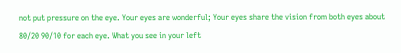not put pressure on the eye. Your eyes are wonderful; Your eyes share the vision from both eyes about 80/20 90/10 for each eye. What you see in your left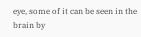eye, some of it can be seen in the brain by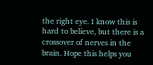the right eye. I know this is hard to believe, but there is a crossover of nerves in the brain. Hope this helps you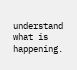understand what is happening.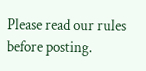Please read our rules before posting.